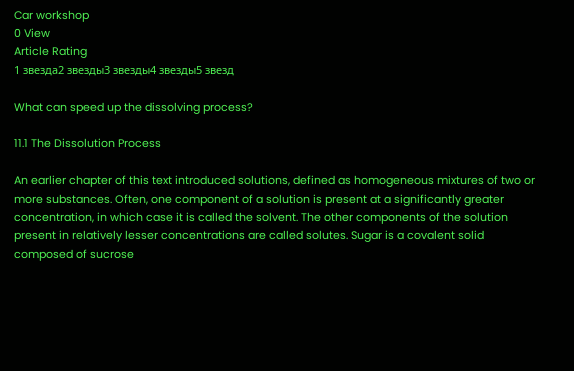Car workshop
0 View
Article Rating
1 звезда2 звезды3 звезды4 звезды5 звезд

What can speed up the dissolving process?

11.1 The Dissolution Process

An earlier chapter of this text introduced solutions, defined as homogeneous mixtures of two or more substances. Often, one component of a solution is present at a significantly greater concentration, in which case it is called the solvent. The other components of the solution present in relatively lesser concentrations are called solutes. Sugar is a covalent solid composed of sucrose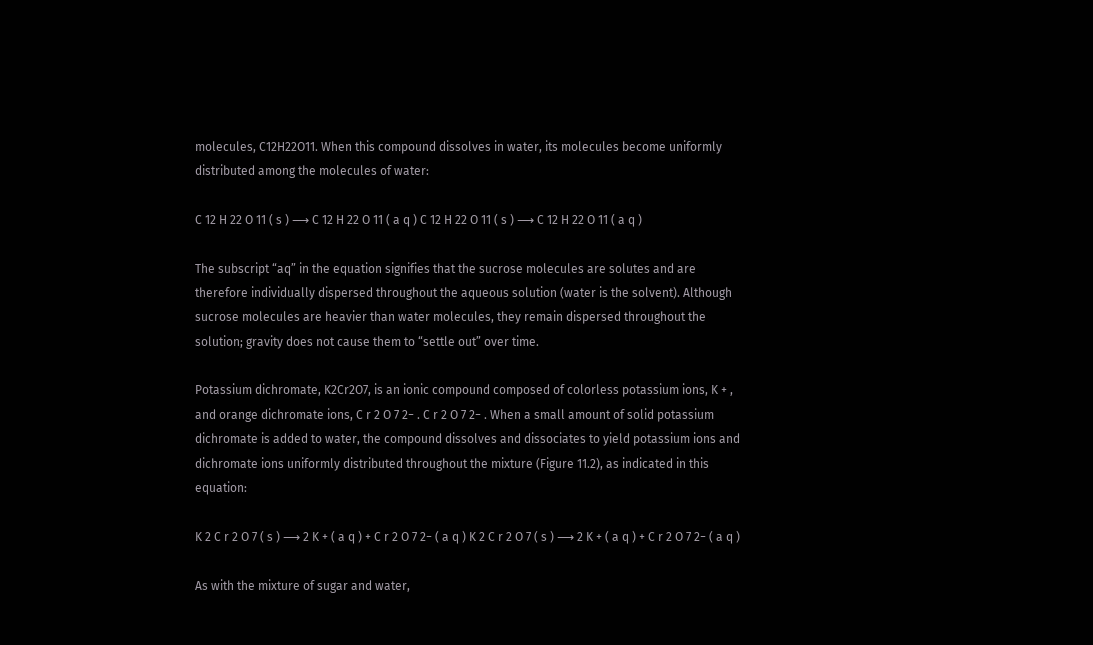molecules, C12H22O11. When this compound dissolves in water, its molecules become uniformly distributed among the molecules of water:

C 12 H 22 O 11 ( s ) ⟶ C 12 H 22 O 11 ( a q ) C 12 H 22 O 11 ( s ) ⟶ C 12 H 22 O 11 ( a q )

The subscript “aq” in the equation signifies that the sucrose molecules are solutes and are therefore individually dispersed throughout the aqueous solution (water is the solvent). Although sucrose molecules are heavier than water molecules, they remain dispersed throughout the solution; gravity does not cause them to “settle out” over time.

Potassium dichromate, K2Cr2O7, is an ionic compound composed of colorless potassium ions, K + , and orange dichromate ions, C r 2 O 7 2− . C r 2 O 7 2− . When a small amount of solid potassium dichromate is added to water, the compound dissolves and dissociates to yield potassium ions and dichromate ions uniformly distributed throughout the mixture (Figure 11.2), as indicated in this equation:

K 2 C r 2 O 7 ( s ) ⟶ 2 K + ( a q ) + C r 2 O 7 2− ( a q ) K 2 C r 2 O 7 ( s ) ⟶ 2 K + ( a q ) + C r 2 O 7 2− ( a q )

As with the mixture of sugar and water,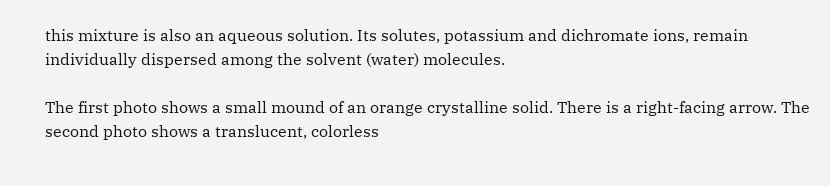this mixture is also an aqueous solution. Its solutes, potassium and dichromate ions, remain individually dispersed among the solvent (water) molecules.

The first photo shows a small mound of an orange crystalline solid. There is a right-facing arrow. The second photo shows a translucent, colorless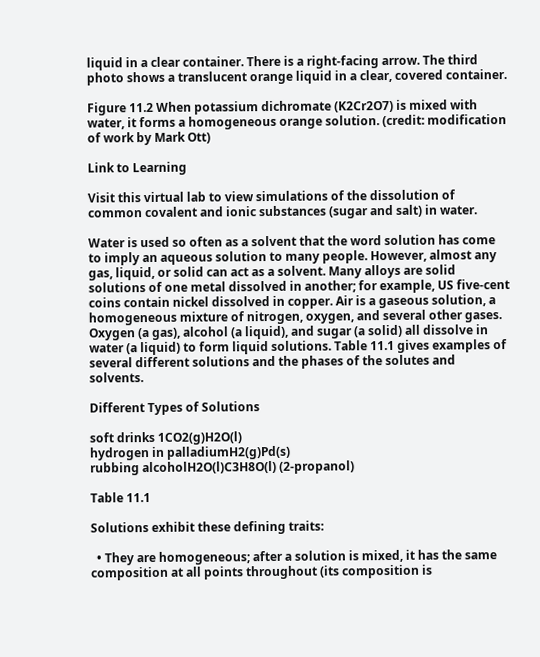liquid in a clear container. There is a right-facing arrow. The third photo shows a translucent orange liquid in a clear, covered container.

Figure 11.2 When potassium dichromate (K2Cr2O7) is mixed with water, it forms a homogeneous orange solution. (credit: modification of work by Mark Ott)

Link to Learning

Visit this virtual lab to view simulations of the dissolution of common covalent and ionic substances (sugar and salt) in water.

Water is used so often as a solvent that the word solution has come to imply an aqueous solution to many people. However, almost any gas, liquid, or solid can act as a solvent. Many alloys are solid solutions of one metal dissolved in another; for example, US five-cent coins contain nickel dissolved in copper. Air is a gaseous solution, a homogeneous mixture of nitrogen, oxygen, and several other gases. Oxygen (a gas), alcohol (a liquid), and sugar (a solid) all dissolve in water (a liquid) to form liquid solutions. Table 11.1 gives examples of several different solutions and the phases of the solutes and solvents.

Different Types of Solutions

soft drinks 1CO2(g)H2O(l)
hydrogen in palladiumH2(g)Pd(s)
rubbing alcoholH2O(l)C3H8O(l) (2-propanol)

Table 11.1

Solutions exhibit these defining traits:

  • They are homogeneous; after a solution is mixed, it has the same composition at all points throughout (its composition is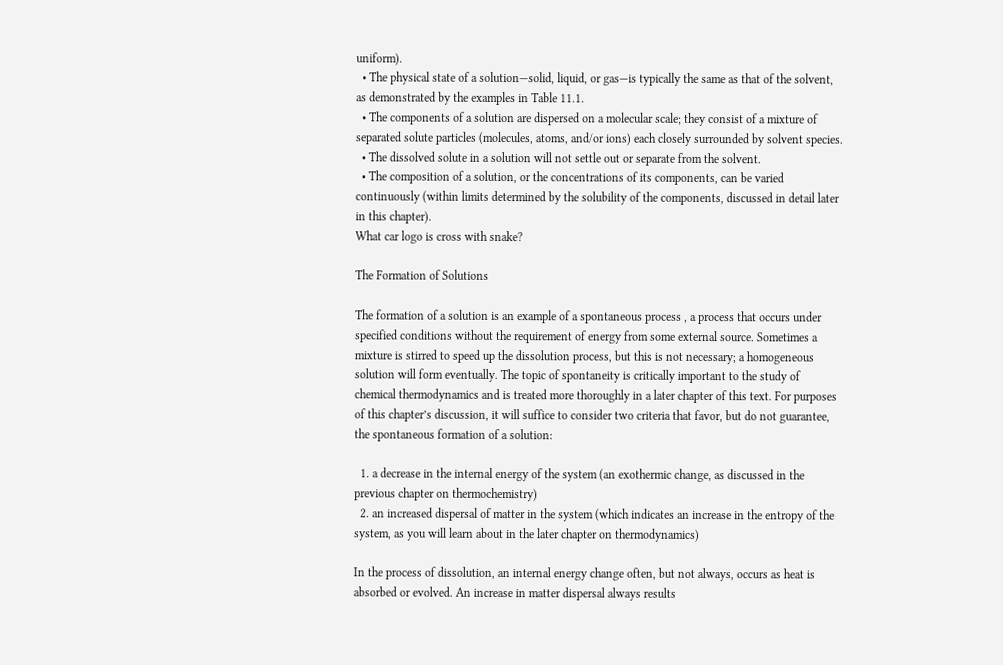uniform).
  • The physical state of a solution—solid, liquid, or gas—is typically the same as that of the solvent, as demonstrated by the examples in Table 11.1.
  • The components of a solution are dispersed on a molecular scale; they consist of a mixture of separated solute particles (molecules, atoms, and/or ions) each closely surrounded by solvent species.
  • The dissolved solute in a solution will not settle out or separate from the solvent.
  • The composition of a solution, or the concentrations of its components, can be varied continuously (within limits determined by the solubility of the components, discussed in detail later in this chapter).
What car logo is cross with snake?

The Formation of Solutions

The formation of a solution is an example of a spontaneous process , a process that occurs under specified conditions without the requirement of energy from some external source. Sometimes a mixture is stirred to speed up the dissolution process, but this is not necessary; a homogeneous solution will form eventually. The topic of spontaneity is critically important to the study of chemical thermodynamics and is treated more thoroughly in a later chapter of this text. For purposes of this chapter’s discussion, it will suffice to consider two criteria that favor, but do not guarantee, the spontaneous formation of a solution:

  1. a decrease in the internal energy of the system (an exothermic change, as discussed in the previous chapter on thermochemistry)
  2. an increased dispersal of matter in the system (which indicates an increase in the entropy of the system, as you will learn about in the later chapter on thermodynamics)

In the process of dissolution, an internal energy change often, but not always, occurs as heat is absorbed or evolved. An increase in matter dispersal always results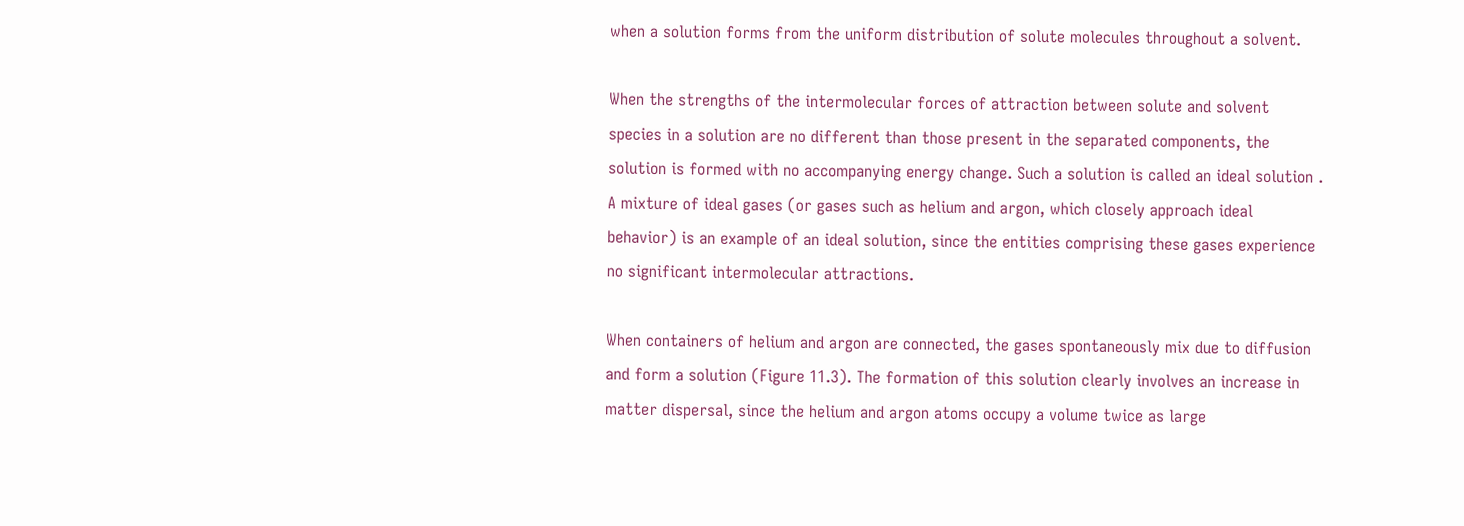when a solution forms from the uniform distribution of solute molecules throughout a solvent.

When the strengths of the intermolecular forces of attraction between solute and solvent species in a solution are no different than those present in the separated components, the solution is formed with no accompanying energy change. Such a solution is called an ideal solution . A mixture of ideal gases (or gases such as helium and argon, which closely approach ideal behavior) is an example of an ideal solution, since the entities comprising these gases experience no significant intermolecular attractions.

When containers of helium and argon are connected, the gases spontaneously mix due to diffusion and form a solution (Figure 11.3). The formation of this solution clearly involves an increase in matter dispersal, since the helium and argon atoms occupy a volume twice as large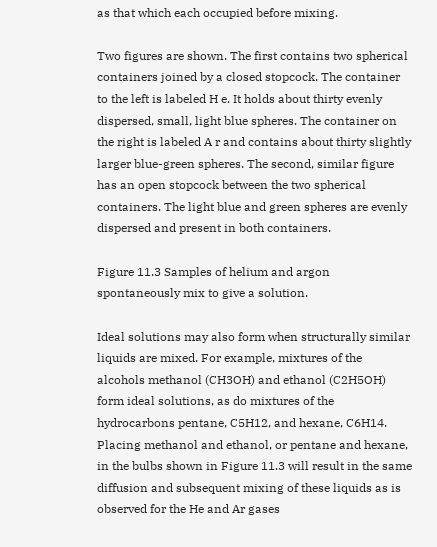as that which each occupied before mixing.

Two figures are shown. The first contains two spherical containers joined by a closed stopcock. The container to the left is labeled H e. It holds about thirty evenly dispersed, small, light blue spheres. The container on the right is labeled A r and contains about thirty slightly larger blue-green spheres. The second, similar figure has an open stopcock between the two spherical containers. The light blue and green spheres are evenly dispersed and present in both containers.

Figure 11.3 Samples of helium and argon spontaneously mix to give a solution.

Ideal solutions may also form when structurally similar liquids are mixed. For example, mixtures of the alcohols methanol (CH3OH) and ethanol (C2H5OH) form ideal solutions, as do mixtures of the hydrocarbons pentane, C5H12, and hexane, C6H14. Placing methanol and ethanol, or pentane and hexane, in the bulbs shown in Figure 11.3 will result in the same diffusion and subsequent mixing of these liquids as is observed for the He and Ar gases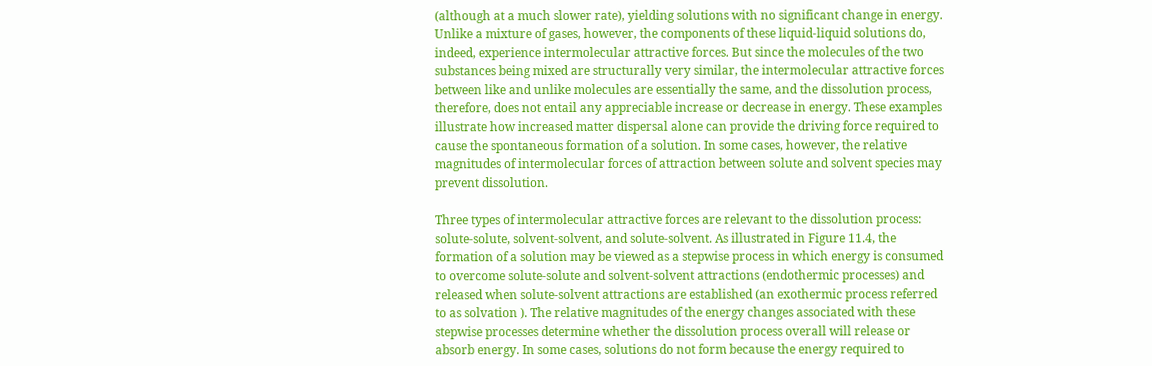(although at a much slower rate), yielding solutions with no significant change in energy. Unlike a mixture of gases, however, the components of these liquid-liquid solutions do, indeed, experience intermolecular attractive forces. But since the molecules of the two substances being mixed are structurally very similar, the intermolecular attractive forces between like and unlike molecules are essentially the same, and the dissolution process, therefore, does not entail any appreciable increase or decrease in energy. These examples illustrate how increased matter dispersal alone can provide the driving force required to cause the spontaneous formation of a solution. In some cases, however, the relative magnitudes of intermolecular forces of attraction between solute and solvent species may prevent dissolution.

Three types of intermolecular attractive forces are relevant to the dissolution process: solute-solute, solvent-solvent, and solute-solvent. As illustrated in Figure 11.4, the formation of a solution may be viewed as a stepwise process in which energy is consumed to overcome solute-solute and solvent-solvent attractions (endothermic processes) and released when solute-solvent attractions are established (an exothermic process referred to as solvation ). The relative magnitudes of the energy changes associated with these stepwise processes determine whether the dissolution process overall will release or absorb energy. In some cases, solutions do not form because the energy required to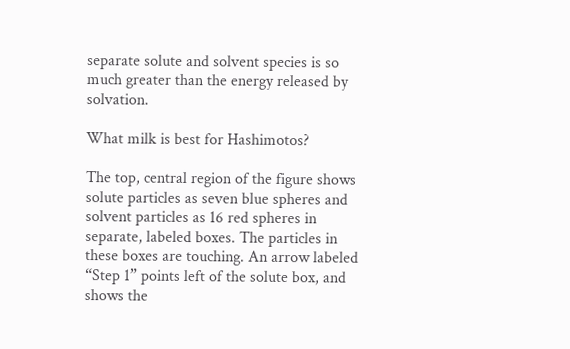separate solute and solvent species is so much greater than the energy released by solvation.

What milk is best for Hashimotos?

The top, central region of the figure shows solute particles as seven blue spheres and solvent particles as 16 red spheres in separate, labeled boxes. The particles in these boxes are touching. An arrow labeled “Step 1” points left of the solute box, and shows the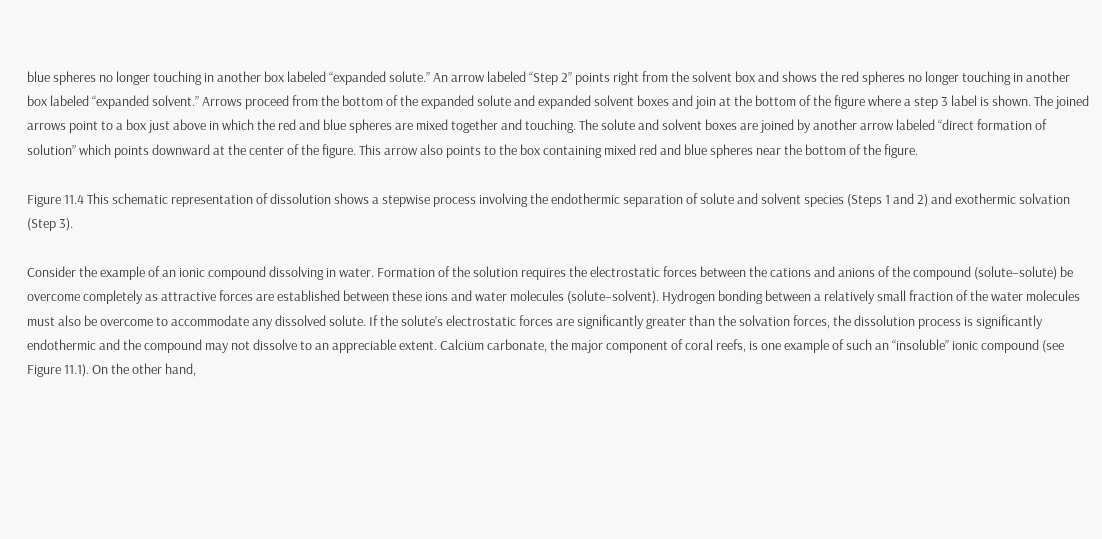blue spheres no longer touching in another box labeled “expanded solute.” An arrow labeled “Step 2” points right from the solvent box and shows the red spheres no longer touching in another box labeled “expanded solvent.” Arrows proceed from the bottom of the expanded solute and expanded solvent boxes and join at the bottom of the figure where a step 3 label is shown. The joined arrows point to a box just above in which the red and blue spheres are mixed together and touching. The solute and solvent boxes are joined by another arrow labeled “direct formation of solution” which points downward at the center of the figure. This arrow also points to the box containing mixed red and blue spheres near the bottom of the figure.

Figure 11.4 This schematic representation of dissolution shows a stepwise process involving the endothermic separation of solute and solvent species (Steps 1 and 2) and exothermic solvation (Step 3).

Consider the example of an ionic compound dissolving in water. Formation of the solution requires the electrostatic forces between the cations and anions of the compound (solute–solute) be overcome completely as attractive forces are established between these ions and water molecules (solute–solvent). Hydrogen bonding between a relatively small fraction of the water molecules must also be overcome to accommodate any dissolved solute. If the solute’s electrostatic forces are significantly greater than the solvation forces, the dissolution process is significantly endothermic and the compound may not dissolve to an appreciable extent. Calcium carbonate, the major component of coral reefs, is one example of such an “insoluble” ionic compound (see Figure 11.1). On the other hand,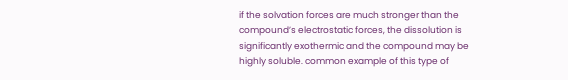if the solvation forces are much stronger than the compound’s electrostatic forces, the dissolution is significantly exothermic and the compound may be highly soluble. common example of this type of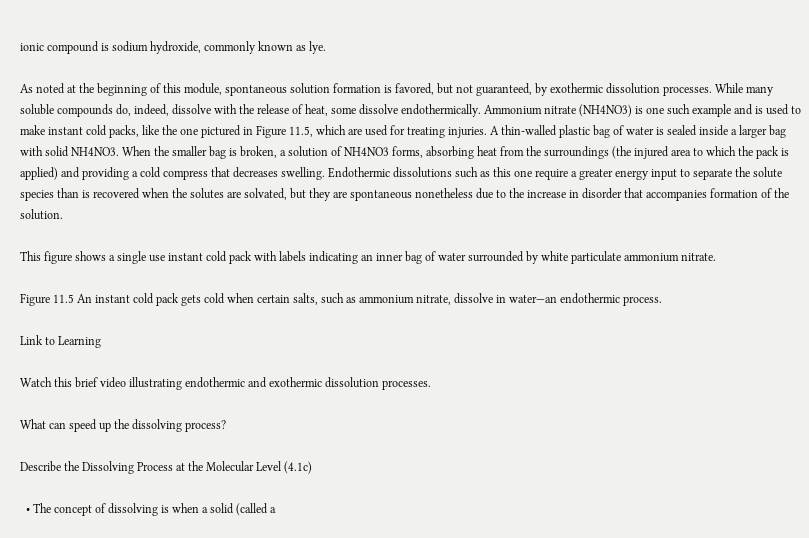ionic compound is sodium hydroxide, commonly known as lye.

As noted at the beginning of this module, spontaneous solution formation is favored, but not guaranteed, by exothermic dissolution processes. While many soluble compounds do, indeed, dissolve with the release of heat, some dissolve endothermically. Ammonium nitrate (NH4NO3) is one such example and is used to make instant cold packs, like the one pictured in Figure 11.5, which are used for treating injuries. A thin-walled plastic bag of water is sealed inside a larger bag with solid NH4NO3. When the smaller bag is broken, a solution of NH4NO3 forms, absorbing heat from the surroundings (the injured area to which the pack is applied) and providing a cold compress that decreases swelling. Endothermic dissolutions such as this one require a greater energy input to separate the solute species than is recovered when the solutes are solvated, but they are spontaneous nonetheless due to the increase in disorder that accompanies formation of the solution.

This figure shows a single use instant cold pack with labels indicating an inner bag of water surrounded by white particulate ammonium nitrate.

Figure 11.5 An instant cold pack gets cold when certain salts, such as ammonium nitrate, dissolve in water—an endothermic process.

Link to Learning

Watch this brief video illustrating endothermic and exothermic dissolution processes.

What can speed up the dissolving process?

Describe the Dissolving Process at the Molecular Level (4.1c)

  • The concept of dissolving is when a solid (called a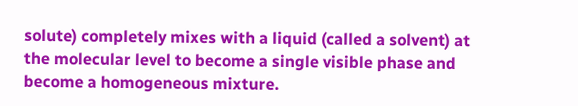solute) completely mixes with a liquid (called a solvent) at the molecular level to become a single visible phase and become a homogeneous mixture.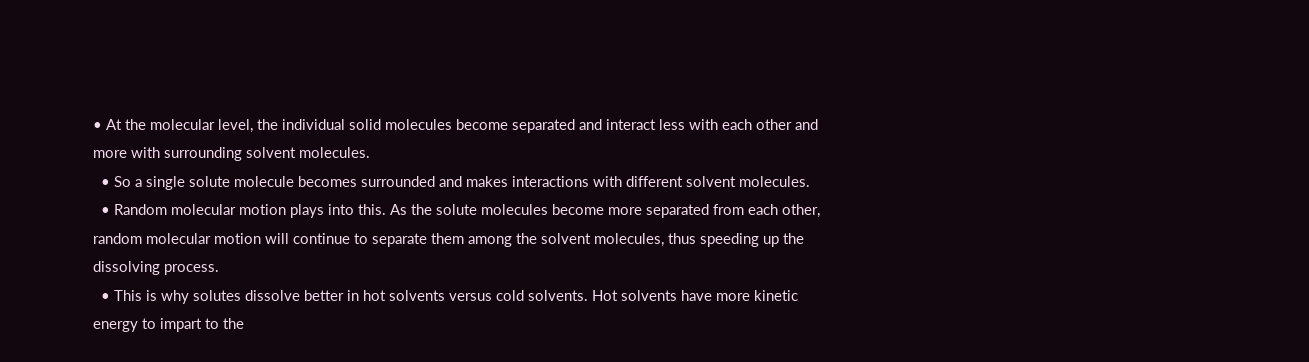• At the molecular level, the individual solid molecules become separated and interact less with each other and more with surrounding solvent molecules.
  • So a single solute molecule becomes surrounded and makes interactions with different solvent molecules.
  • Random molecular motion plays into this. As the solute molecules become more separated from each other, random molecular motion will continue to separate them among the solvent molecules, thus speeding up the dissolving process.
  • This is why solutes dissolve better in hot solvents versus cold solvents. Hot solvents have more kinetic energy to impart to the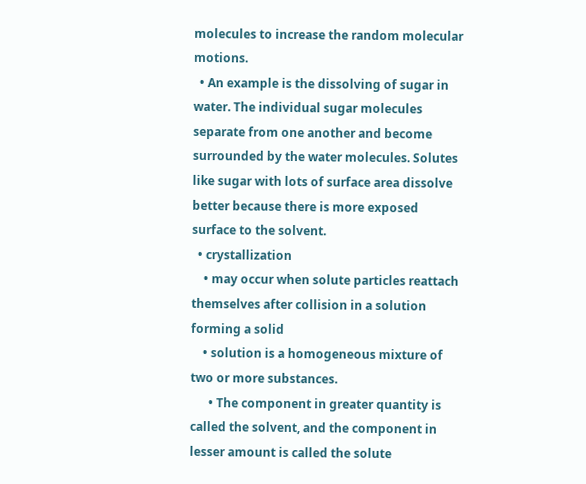molecules to increase the random molecular motions.
  • An example is the dissolving of sugar in water. The individual sugar molecules separate from one another and become surrounded by the water molecules. Solutes like sugar with lots of surface area dissolve better because there is more exposed surface to the solvent.
  • crystallization
    • may occur when solute particles reattach themselves after collision in a solution forming a solid
    • solution is a homogeneous mixture of two or more substances.
      • The component in greater quantity is called the solvent, and the component in lesser amount is called the solute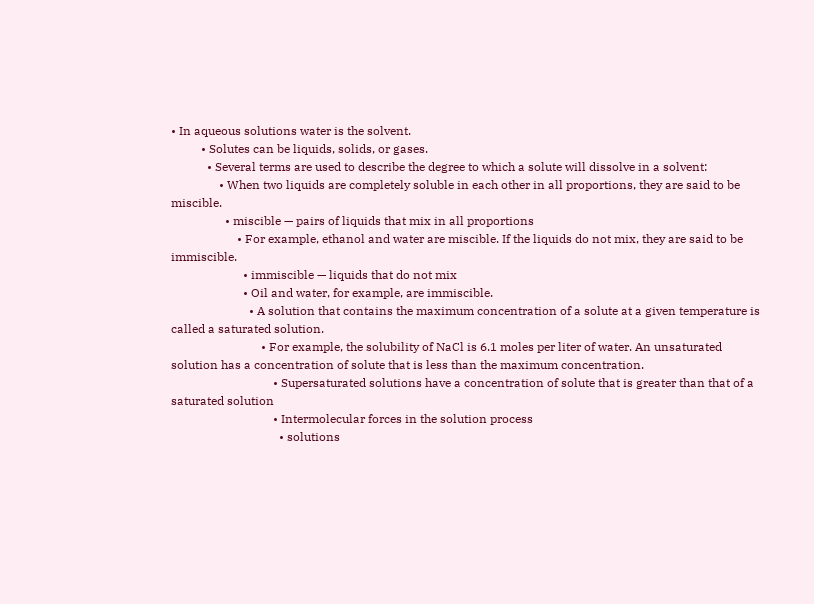• In aqueous solutions water is the solvent.
          • Solutes can be liquids, solids, or gases.
            • Several terms are used to describe the degree to which a solute will dissolve in a solvent:
                • When two liquids are completely soluble in each other in all proportions, they are said to be miscible.
                  • miscible — pairs of liquids that mix in all proportions
                      • For example, ethanol and water are miscible. If the liquids do not mix, they are said to be immiscible.
                        • immiscible — liquids that do not mix
                        • Oil and water, for example, are immiscible.
                          • A solution that contains the maximum concentration of a solute at a given temperature is called a saturated solution.
                              • For example, the solubility of NaCl is 6.1 moles per liter of water. An unsaturated solution has a concentration of solute that is less than the maximum concentration.
                                  • Supersaturated solutions have a concentration of solute that is greater than that of a saturated solution
                                  • Intermolecular forces in the solution process
                                    • solutions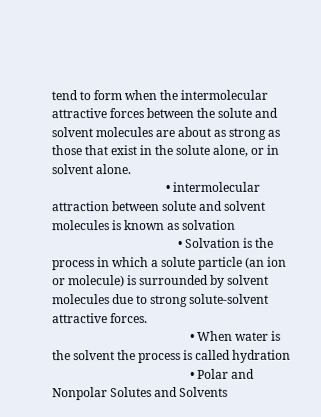tend to form when the intermolecular attractive forces between the solute and solvent molecules are about as strong as those that exist in the solute alone, or in solvent alone.
                                      • intermolecular attraction between solute and solvent molecules is known as solvation
                                          • Solvation is the process in which a solute particle (an ion or molecule) is surrounded by solvent molecules due to strong solute-solvent attractive forces.
                                              • When water is the solvent the process is called hydration
                                              • Polar and Nonpolar Solutes and Solvents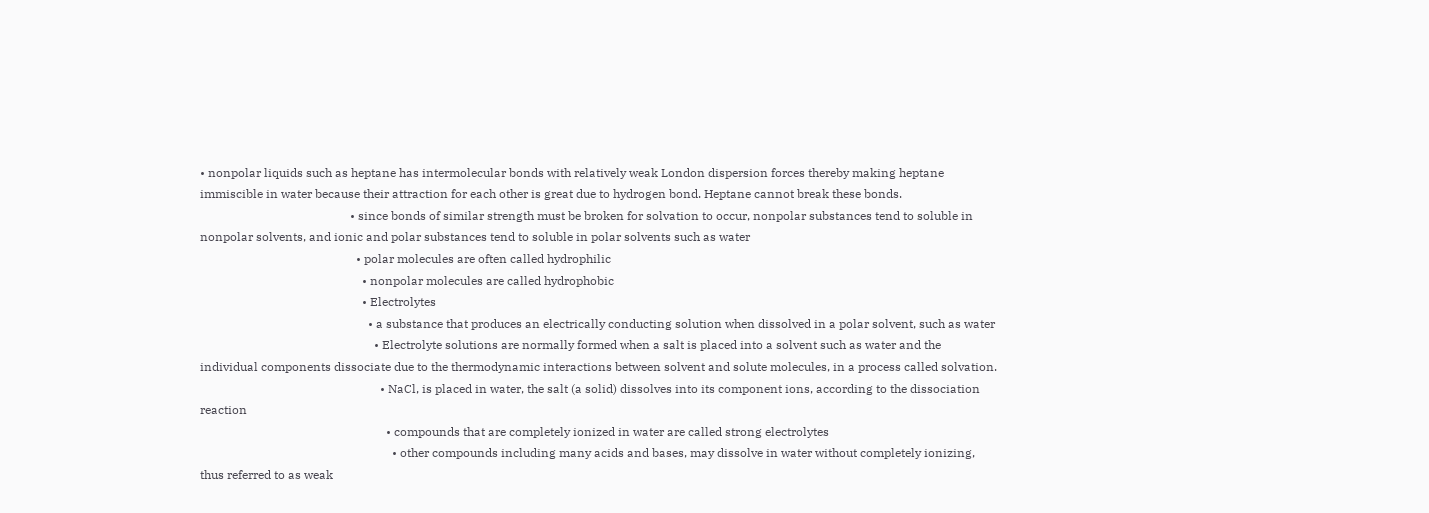• nonpolar liquids such as heptane has intermolecular bonds with relatively weak London dispersion forces thereby making heptane immiscible in water because their attraction for each other is great due to hydrogen bond. Heptane cannot break these bonds.
                                                  • since bonds of similar strength must be broken for solvation to occur, nonpolar substances tend to soluble in nonpolar solvents, and ionic and polar substances tend to soluble in polar solvents such as water
                                                    • polar molecules are often called hydrophilic
                                                      • nonpolar molecules are called hydrophobic
                                                      • Electrolytes
                                                        • a substance that produces an electrically conducting solution when dissolved in a polar solvent, such as water
                                                          • Electrolyte solutions are normally formed when a salt is placed into a solvent such as water and the individual components dissociate due to the thermodynamic interactions between solvent and solute molecules, in a process called solvation.
                                                            • NaCl, is placed in water, the salt (a solid) dissolves into its component ions, according to the dissociation reaction
                                                              • compounds that are completely ionized in water are called strong electrolytes
                                                                • other compounds including many acids and bases, may dissolve in water without completely ionizing, thus referred to as weak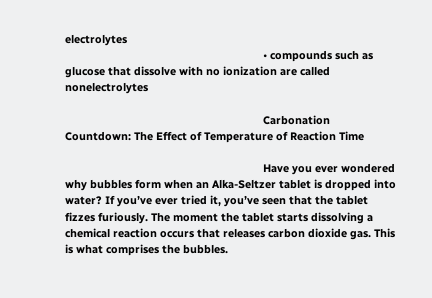electrolytes
                                                                  • compounds such as glucose that dissolve with no ionization are called nonelectrolytes

                                                                  Carbonation Countdown: The Effect of Temperature of Reaction Time

                                                                  Have you ever wondered why bubbles form when an Alka-Seltzer tablet is dropped into water? If you’ve ever tried it, you’ve seen that the tablet fizzes furiously. The moment the tablet starts dissolving a chemical reaction occurs that releases carbon dioxide gas. This is what comprises the bubbles.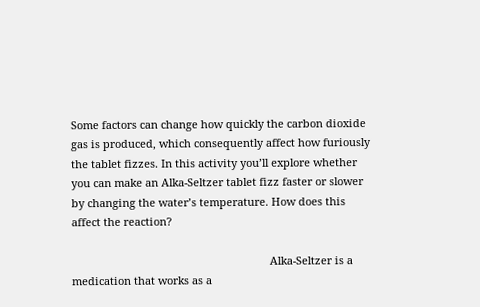Some factors can change how quickly the carbon dioxide gas is produced, which consequently affect how furiously the tablet fizzes. In this activity you’ll explore whether you can make an Alka-Seltzer tablet fizz faster or slower by changing the water’s temperature. How does this affect the reaction?

                                                                  Alka-Seltzer is a medication that works as a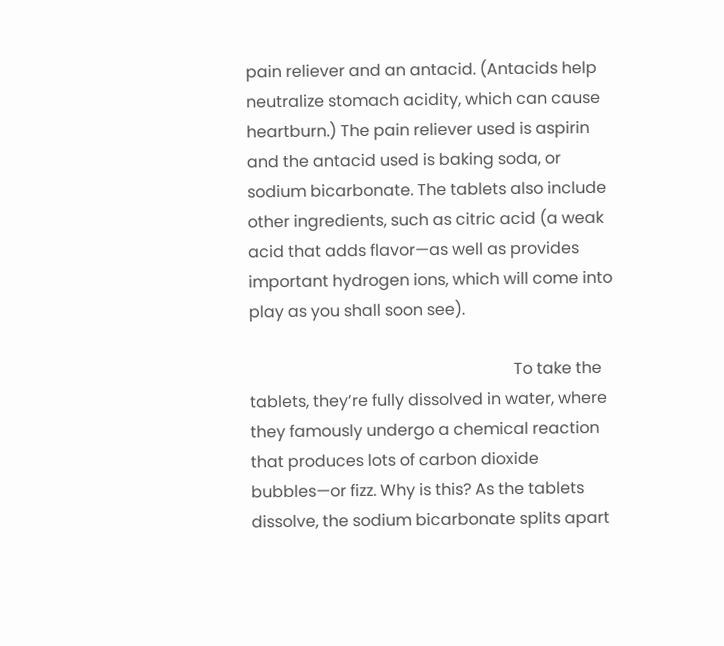pain reliever and an antacid. (Antacids help neutralize stomach acidity, which can cause heartburn.) The pain reliever used is aspirin and the antacid used is baking soda, or sodium bicarbonate. The tablets also include other ingredients, such as citric acid (a weak acid that adds flavor—as well as provides important hydrogen ions, which will come into play as you shall soon see).

                                                                  To take the tablets, they’re fully dissolved in water, where they famously undergo a chemical reaction that produces lots of carbon dioxide bubbles—or fizz. Why is this? As the tablets dissolve, the sodium bicarbonate splits apart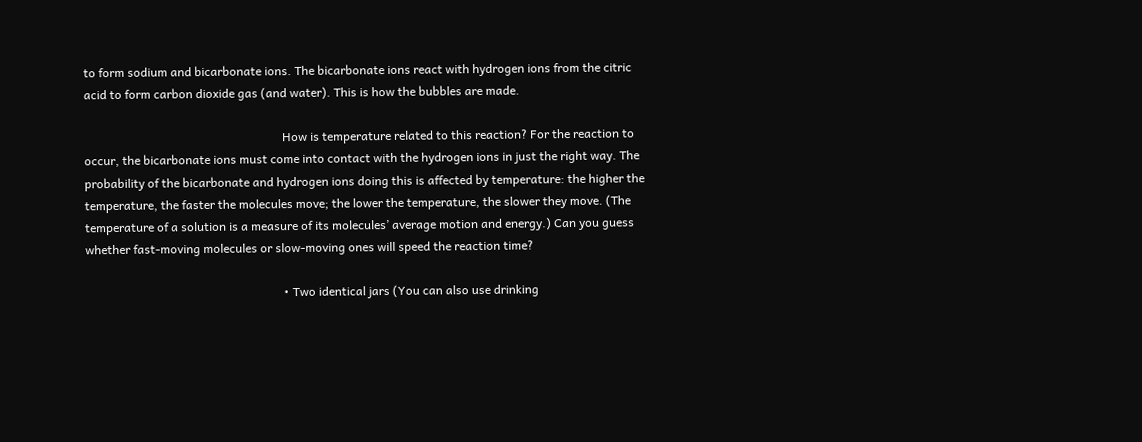to form sodium and bicarbonate ions. The bicarbonate ions react with hydrogen ions from the citric acid to form carbon dioxide gas (and water). This is how the bubbles are made.

                                                                  How is temperature related to this reaction? For the reaction to occur, the bicarbonate ions must come into contact with the hydrogen ions in just the right way. The probability of the bicarbonate and hydrogen ions doing this is affected by temperature: the higher the temperature, the faster the molecules move; the lower the temperature, the slower they move. (The temperature of a solution is a measure of its molecules’ average motion and energy.) Can you guess whether fast-moving molecules or slow-moving ones will speed the reaction time?

                                                                  • Two identical jars (You can also use drinking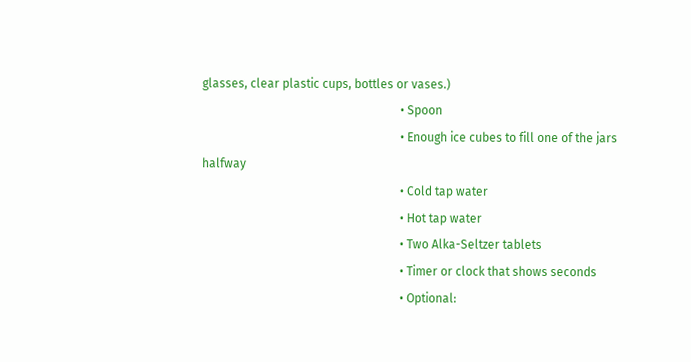glasses, clear plastic cups, bottles or vases.)
                                                                  • Spoon
                                                                  • Enough ice cubes to fill one of the jars halfway
                                                                  • Cold tap water
                                                                  • Hot tap water
                                                                  • Two Alka-Seltzer tablets
                                                                  • Timer or clock that shows seconds
                                                                  • Optional: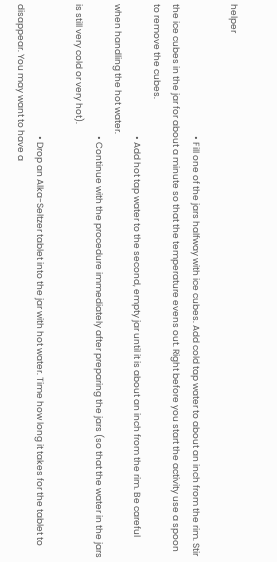helper

                                                                  • Fill one of the jars halfway with ice cubes. Add cold tap water to about an inch from the rim. Stir the ice cubes in the jar for about a minute so that the temperature evens out. Right before you start the activity use a spoon to remove the cubes.
                                                                  • Add hot tap water to the second, empty jar until it is about an inch from the rim. Be careful when handling the hot water.
                                                                  • Continue with the procedure immediately after preparing the jars (so that the water in the jars is still very cold or very hot).

                                                                  • Drop an Alka-Seltzer tablet into the jar with hot water. Time how long it takes for the tablet to disappear. You may want to have a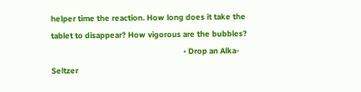helper time the reaction. How long does it take the tablet to disappear? How vigorous are the bubbles?
                                                                  • Drop an Alka-Seltzer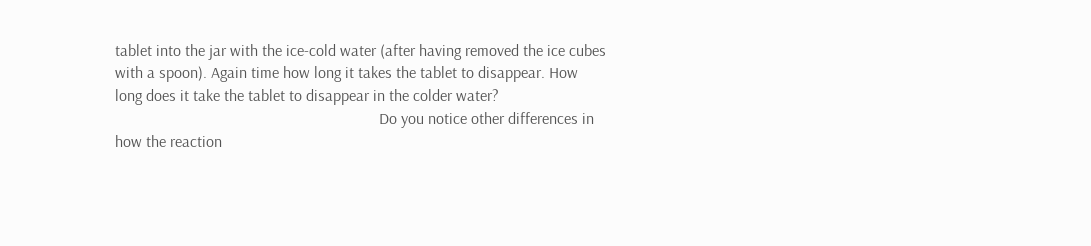tablet into the jar with the ice-cold water (after having removed the ice cubes with a spoon). Again time how long it takes the tablet to disappear. How long does it take the tablet to disappear in the colder water?
                                                                  Do you notice other differences in how the reaction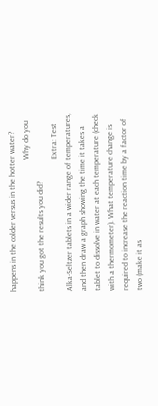happens in the colder versus in the hotter water?
                                                                  Why do you think you got the results you did?
                                                                  Extra: Test Alka-Seltzer tablets in a wider range of temperatures, and then draw a graph showing the time it takes a tablet to dissolve in water at each temperature (check with a thermometer). What temperature change is required to increase the reaction time by a factor of two (make it as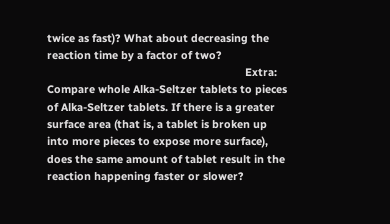twice as fast)? What about decreasing the reaction time by a factor of two?
                                                                  Extra: Compare whole Alka-Seltzer tablets to pieces of Alka-Seltzer tablets. If there is a greater surface area (that is, a tablet is broken up into more pieces to expose more surface), does the same amount of tablet result in the reaction happening faster or slower?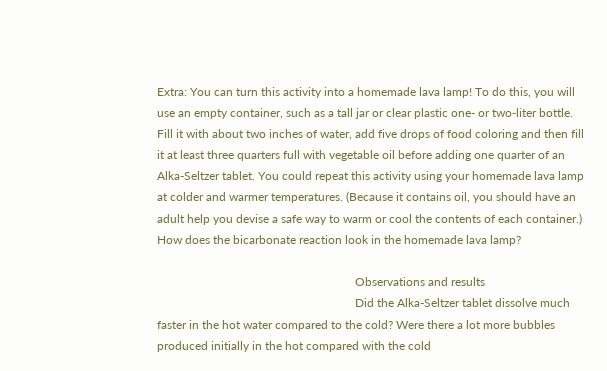Extra: You can turn this activity into a homemade lava lamp! To do this, you will use an empty container, such as a tall jar or clear plastic one- or two-liter bottle. Fill it with about two inches of water, add five drops of food coloring and then fill it at least three quarters full with vegetable oil before adding one quarter of an Alka-Seltzer tablet. You could repeat this activity using your homemade lava lamp at colder and warmer temperatures. (Because it contains oil, you should have an adult help you devise a safe way to warm or cool the contents of each container.) How does the bicarbonate reaction look in the homemade lava lamp?

                                                                  Observations and results
                                                                  Did the Alka-Seltzer tablet dissolve much faster in the hot water compared to the cold? Were there a lot more bubbles produced initially in the hot compared with the cold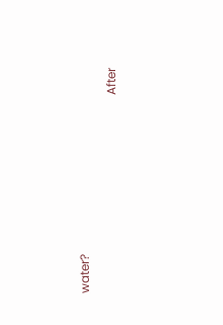water?

                                                                  After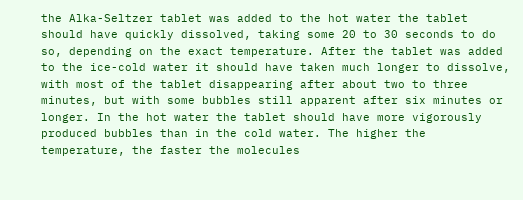the Alka-Seltzer tablet was added to the hot water the tablet should have quickly dissolved, taking some 20 to 30 seconds to do so, depending on the exact temperature. After the tablet was added to the ice-cold water it should have taken much longer to dissolve, with most of the tablet disappearing after about two to three minutes, but with some bubbles still apparent after six minutes or longer. In the hot water the tablet should have more vigorously produced bubbles than in the cold water. The higher the temperature, the faster the molecules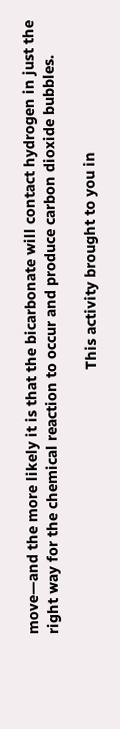move—and the more likely it is that the bicarbonate will contact hydrogen in just the right way for the chemical reaction to occur and produce carbon dioxide bubbles.

                                                                  This activity brought to you in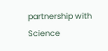partnership with Science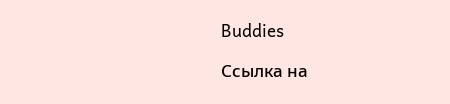Buddies

Ссылка на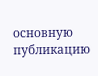основную публикацию